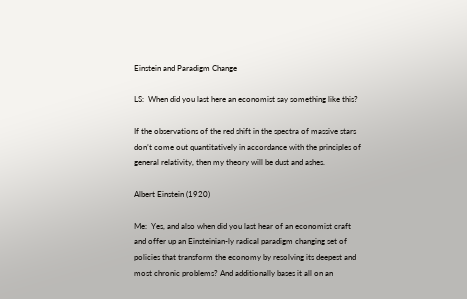Einstein and Paradigm Change

LS:  When did you last here an economist say something like this?

If the observations of the red shift in the spectra of massive stars don’t come out quantitatively in accordance with the principles of general relativity, then my theory will be dust and ashes.

Albert Einstein (1920)

Me:  Yes, and also when did you last hear of an economist craft and offer up an Einsteinian-ly radical paradigm changing set of policies that transform the economy by resolving its deepest and most chronic problems? And additionally bases it all on an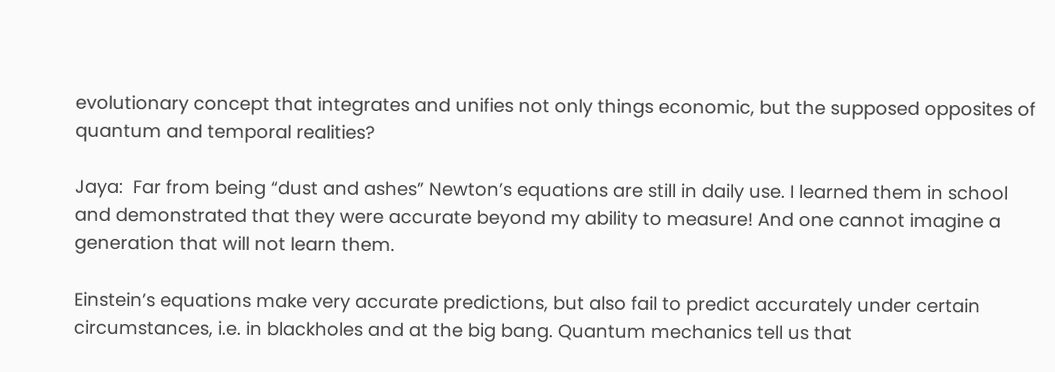evolutionary concept that integrates and unifies not only things economic, but the supposed opposites of quantum and temporal realities?

Jaya:  Far from being “dust and ashes” Newton’s equations are still in daily use. I learned them in school and demonstrated that they were accurate beyond my ability to measure! And one cannot imagine a generation that will not learn them.

Einstein’s equations make very accurate predictions, but also fail to predict accurately under certain circumstances, i.e. in blackholes and at the big bang. Quantum mechanics tell us that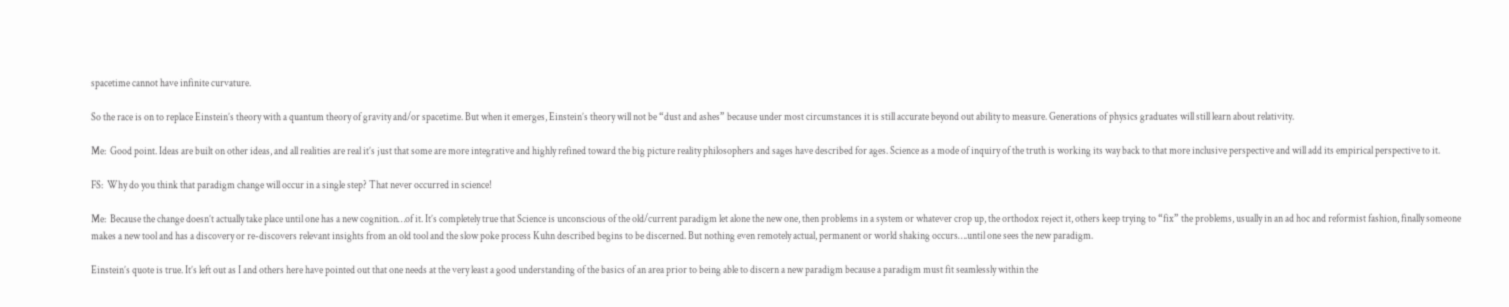spacetime cannot have infinite curvature.

So the race is on to replace Einstein’s theory with a quantum theory of gravity and/or spacetime. But when it emerges, Einstein’s theory will not be “dust and ashes” because under most circumstances it is still accurate beyond out ability to measure. Generations of physics graduates will still learn about relativity.

Me:  Good point. Ideas are built on other ideas, and all realities are real it’s just that some are more integrative and highly refined toward the big picture reality philosophers and sages have described for ages. Science as a mode of inquiry of the truth is working its way back to that more inclusive perspective and will add its empirical perspective to it.

FS:  Why do you think that paradigm change will occur in a single step? That never occurred in science!

Me:  Because the change doesn’t actually take place until one has a new cognition…of it. It’s completely true that Science is unconscious of the old/current paradigm let alone the new one, then problems in a system or whatever crop up, the orthodox reject it, others keep trying to “fix” the problems, usually in an ad hoc and reformist fashion, finally someone makes a new tool and has a discovery or re-discovers relevant insights from an old tool and the slow poke process Kuhn described begins to be discerned. But nothing even remotely actual, permanent or world shaking occurs….until one sees the new paradigm.

Einstein’s quote is true. It’s left out as I and others here have pointed out that one needs at the very least a good understanding of the basics of an area prior to being able to discern a new paradigm because a paradigm must fit seamlessly within the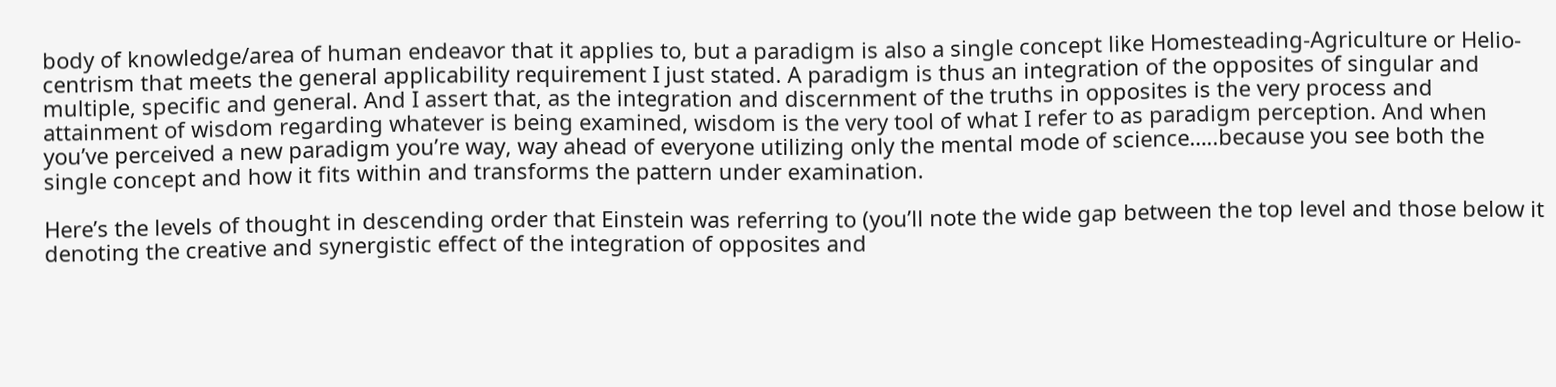body of knowledge/area of human endeavor that it applies to, but a paradigm is also a single concept like Homesteading-Agriculture or Helio-centrism that meets the general applicability requirement I just stated. A paradigm is thus an integration of the opposites of singular and multiple, specific and general. And I assert that, as the integration and discernment of the truths in opposites is the very process and attainment of wisdom regarding whatever is being examined, wisdom is the very tool of what I refer to as paradigm perception. And when you’ve perceived a new paradigm you’re way, way ahead of everyone utilizing only the mental mode of science…..because you see both the single concept and how it fits within and transforms the pattern under examination.

Here’s the levels of thought in descending order that Einstein was referring to (you’ll note the wide gap between the top level and those below it denoting the creative and synergistic effect of the integration of opposites and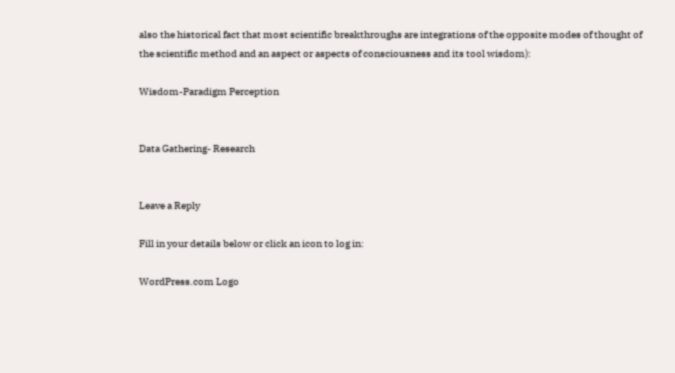also the historical fact that most scientific breakthroughs are integrations of the opposite modes of thought of the scientific method and an aspect or aspects of consciousness and its tool wisdom):

Wisdom-Paradigm Perception


Data Gathering- Research


Leave a Reply

Fill in your details below or click an icon to log in:

WordPress.com Logo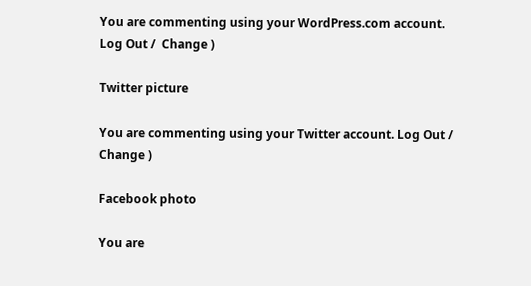You are commenting using your WordPress.com account. Log Out /  Change )

Twitter picture

You are commenting using your Twitter account. Log Out /  Change )

Facebook photo

You are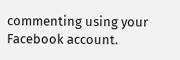commenting using your Facebook account.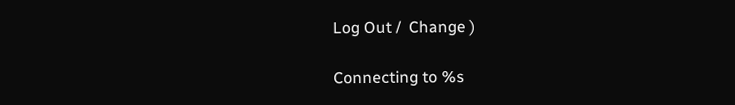Log Out /  Change )

Connecting to %s